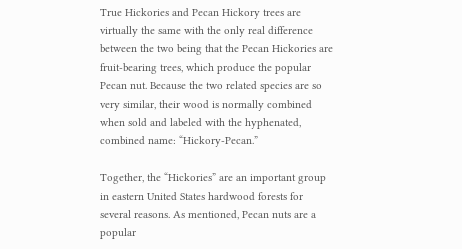True Hickories and Pecan Hickory trees are virtually the same with the only real difference between the two being that the Pecan Hickories are fruit-bearing trees, which produce the popular Pecan nut. Because the two related species are so very similar, their wood is normally combined when sold and labeled with the hyphenated, combined name: “Hickory-Pecan.”

Together, the “Hickories” are an important group in eastern United States hardwood forests for several reasons. As mentioned, Pecan nuts are a popular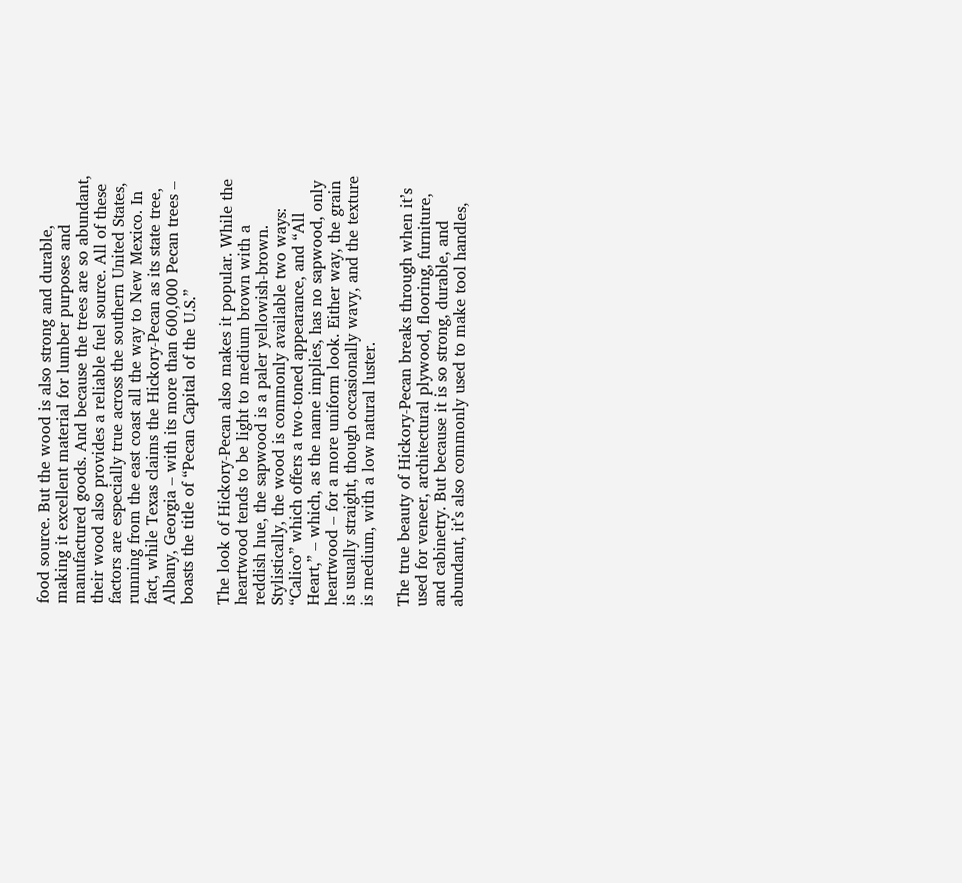food source. But the wood is also strong and durable, making it excellent material for lumber purposes and manufactured goods. And because the trees are so abundant, their wood also provides a reliable fuel source. All of these factors are especially true across the southern United States, running from the east coast all the way to New Mexico. In fact, while Texas claims the Hickory-Pecan as its state tree, Albany, Georgia – with its more than 600,000 Pecan trees – boasts the title of “Pecan Capital of the U.S.”

The look of Hickory-Pecan also makes it popular. While the heartwood tends to be light to medium brown with a reddish hue, the sapwood is a paler yellowish-brown. Stylistically, the wood is commonly available two ways: “Calico” which offers a two-toned appearance, and “All Heart,” – which, as the name implies, has no sapwood, only heartwood – for a more uniform look. Either way, the grain is usually straight, though occasionally wavy, and the texture is medium, with a low natural luster.

The true beauty of Hickory-Pecan breaks through when it’s used for veneer, architectural plywood, flooring, furniture, and cabinetry. But because it is so strong, durable, and abundant, it’s also commonly used to make tool handles,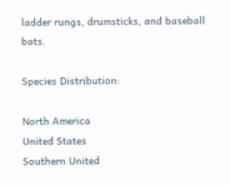ladder rungs, drumsticks, and baseball bats.

Species Distribution:

North America
United States
Southern United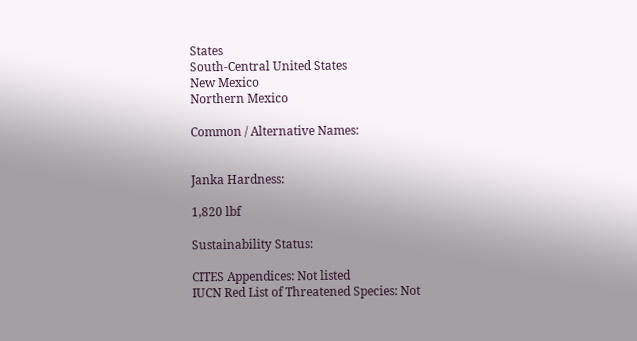States
South-Central United States
New Mexico
Northern Mexico

Common / Alternative Names:


Janka Hardness:

1,820 lbf

Sustainability Status:

CITES Appendices: Not listed
IUCN Red List of Threatened Species: Not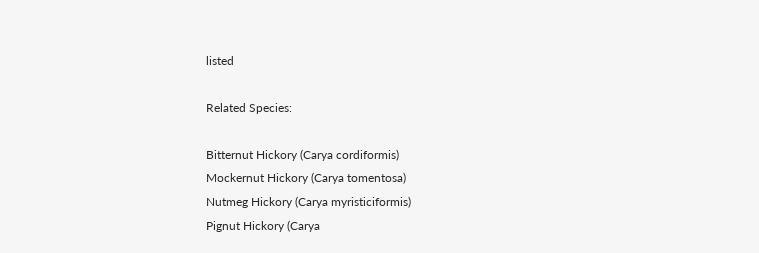listed

Related Species:

Bitternut Hickory (Carya cordiformis)
Mockernut Hickory (Carya tomentosa)
Nutmeg Hickory (Carya myristiciformis)
Pignut Hickory (Carya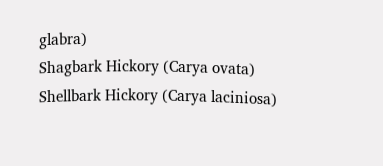glabra)
Shagbark Hickory (Carya ovata)
Shellbark Hickory (Carya laciniosa)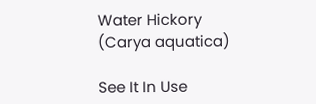Water Hickory (Carya aquatica)

See It In Use